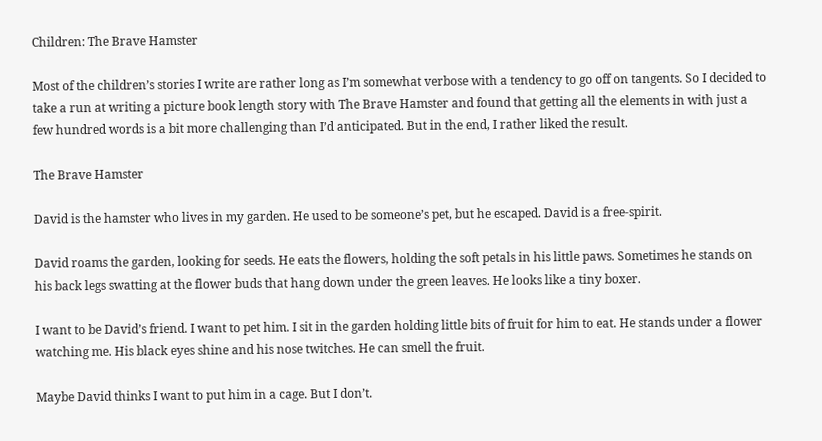Children: The Brave Hamster

Most of the children’s stories I write are rather long as I’m somewhat verbose with a tendency to go off on tangents. So I decided to take a run at writing a picture book length story with The Brave Hamster and found that getting all the elements in with just a few hundred words is a bit more challenging than I’d anticipated. But in the end, I rather liked the result.

The Brave Hamster

David is the hamster who lives in my garden. He used to be someone’s pet, but he escaped. David is a free-spirit.

David roams the garden, looking for seeds. He eats the flowers, holding the soft petals in his little paws. Sometimes he stands on his back legs swatting at the flower buds that hang down under the green leaves. He looks like a tiny boxer.

I want to be David’s friend. I want to pet him. I sit in the garden holding little bits of fruit for him to eat. He stands under a flower watching me. His black eyes shine and his nose twitches. He can smell the fruit.

Maybe David thinks I want to put him in a cage. But I don’t.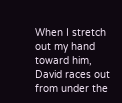When I stretch out my hand toward him, David races out from under the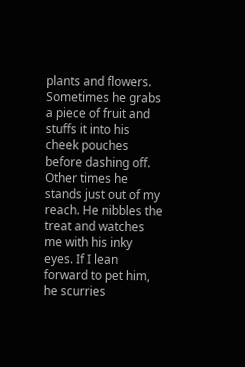plants and flowers. Sometimes he grabs a piece of fruit and stuffs it into his cheek pouches before dashing off. Other times he stands just out of my reach. He nibbles the treat and watches me with his inky eyes. If I lean forward to pet him, he scurries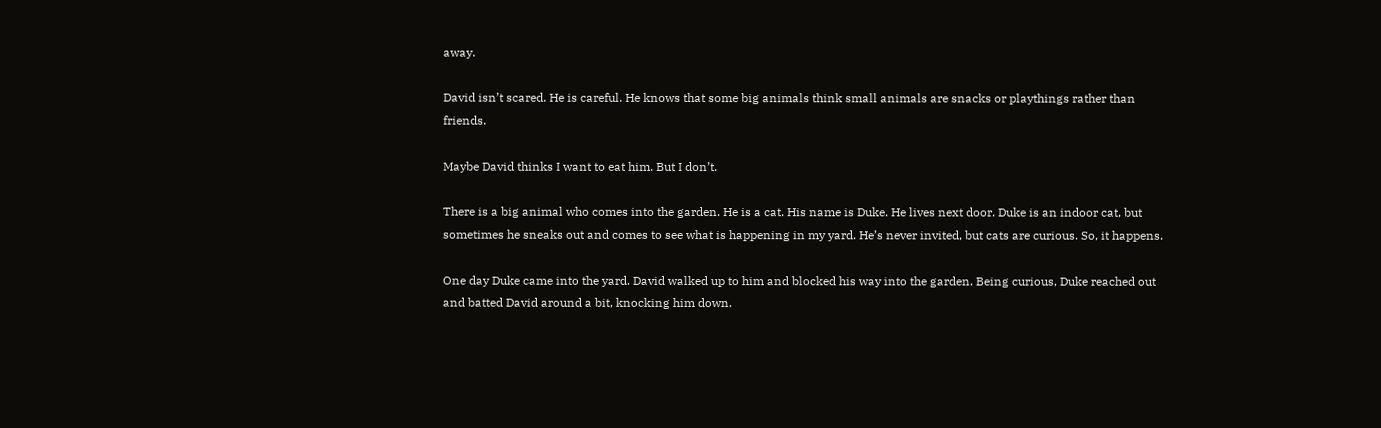away.

David isn’t scared. He is careful. He knows that some big animals think small animals are snacks or playthings rather than friends.

Maybe David thinks I want to eat him. But I don’t.

There is a big animal who comes into the garden. He is a cat. His name is Duke. He lives next door. Duke is an indoor cat, but sometimes he sneaks out and comes to see what is happening in my yard. He’s never invited, but cats are curious. So, it happens.

One day Duke came into the yard. David walked up to him and blocked his way into the garden. Being curious, Duke reached out and batted David around a bit, knocking him down.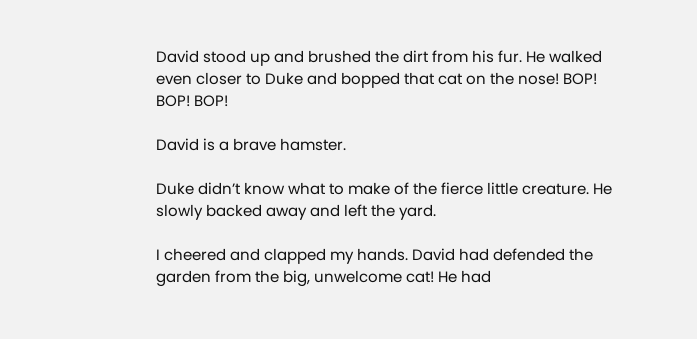David stood up and brushed the dirt from his fur. He walked even closer to Duke and bopped that cat on the nose! BOP! BOP! BOP!

David is a brave hamster.

Duke didn’t know what to make of the fierce little creature. He slowly backed away and left the yard.

I cheered and clapped my hands. David had defended the garden from the big, unwelcome cat! He had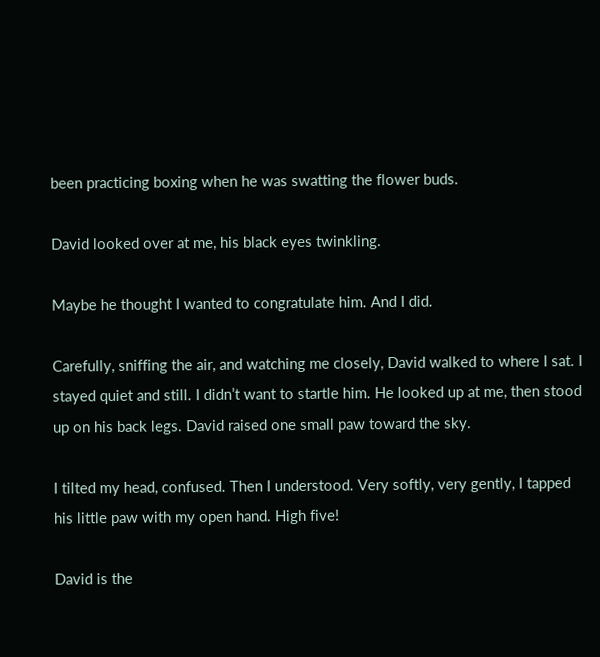been practicing boxing when he was swatting the flower buds.

David looked over at me, his black eyes twinkling.

Maybe he thought I wanted to congratulate him. And I did.

Carefully, sniffing the air, and watching me closely, David walked to where I sat. I stayed quiet and still. I didn’t want to startle him. He looked up at me, then stood up on his back legs. David raised one small paw toward the sky.

I tilted my head, confused. Then I understood. Very softly, very gently, I tapped his little paw with my open hand. High five!

David is the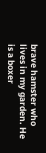brave hamster who lives in my garden. He is a boxer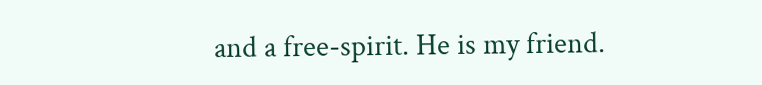and a free-spirit. He is my friend.